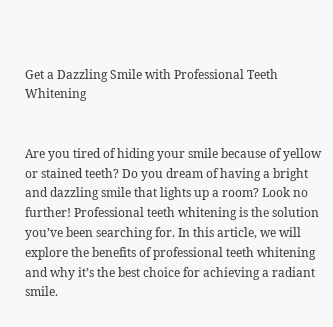Get a Dazzling Smile with Professional Teeth Whitening


Are you tired of hiding your smile because of yellow or stained teeth? Do you dream of having a bright and dazzling smile that lights up a room? Look no further! Professional teeth whitening is the solution you’ve been searching for. In this article, we will explore the benefits of professional teeth whitening and why it’s the best choice for achieving a radiant smile.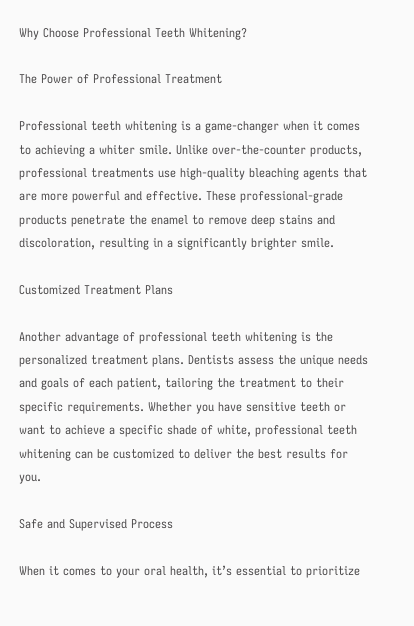Why Choose Professional Teeth Whitening?

The Power of Professional Treatment

Professional teeth whitening is a game-changer when it comes to achieving a whiter smile. Unlike over-the-counter products, professional treatments use high-quality bleaching agents that are more powerful and effective. These professional-grade products penetrate the enamel to remove deep stains and discoloration, resulting in a significantly brighter smile.

Customized Treatment Plans

Another advantage of professional teeth whitening is the personalized treatment plans. Dentists assess the unique needs and goals of each patient, tailoring the treatment to their specific requirements. Whether you have sensitive teeth or want to achieve a specific shade of white, professional teeth whitening can be customized to deliver the best results for you.

Safe and Supervised Process

When it comes to your oral health, it’s essential to prioritize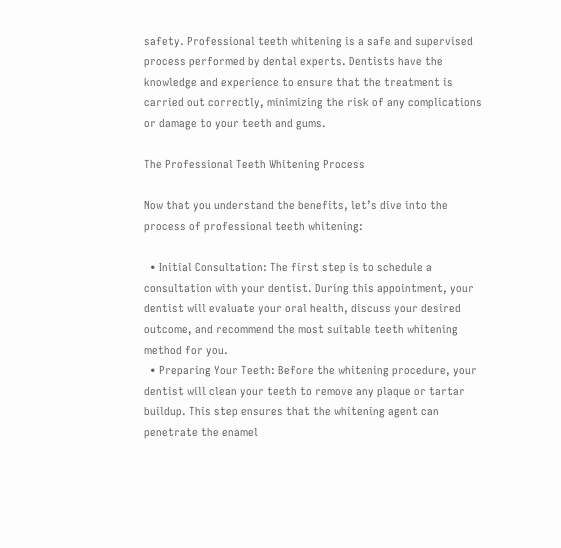safety. Professional teeth whitening is a safe and supervised process performed by dental experts. Dentists have the knowledge and experience to ensure that the treatment is carried out correctly, minimizing the risk of any complications or damage to your teeth and gums.

The Professional Teeth Whitening Process

Now that you understand the benefits, let’s dive into the process of professional teeth whitening:

  • Initial Consultation: The first step is to schedule a consultation with your dentist. During this appointment, your dentist will evaluate your oral health, discuss your desired outcome, and recommend the most suitable teeth whitening method for you.
  • Preparing Your Teeth: Before the whitening procedure, your dentist will clean your teeth to remove any plaque or tartar buildup. This step ensures that the whitening agent can penetrate the enamel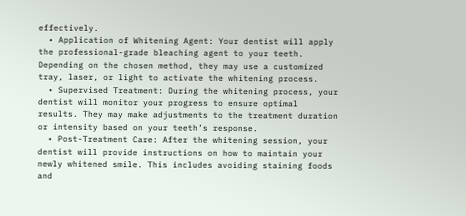effectively.
  • Application of Whitening Agent: Your dentist will apply the professional-grade bleaching agent to your teeth. Depending on the chosen method, they may use a customized tray, laser, or light to activate the whitening process.
  • Supervised Treatment: During the whitening process, your dentist will monitor your progress to ensure optimal results. They may make adjustments to the treatment duration or intensity based on your teeth’s response.
  • Post-Treatment Care: After the whitening session, your dentist will provide instructions on how to maintain your newly whitened smile. This includes avoiding staining foods and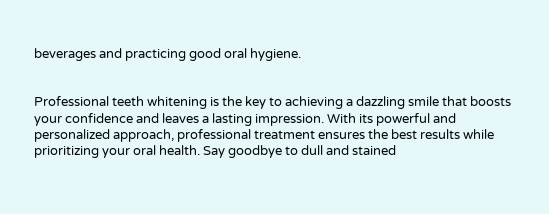beverages and practicing good oral hygiene.


Professional teeth whitening is the key to achieving a dazzling smile that boosts your confidence and leaves a lasting impression. With its powerful and personalized approach, professional treatment ensures the best results while prioritizing your oral health. Say goodbye to dull and stained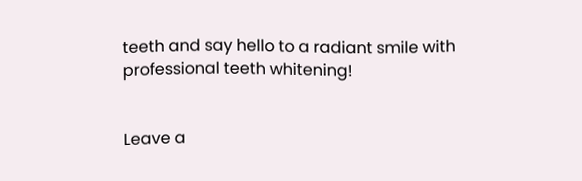teeth and say hello to a radiant smile with professional teeth whitening!


Leave a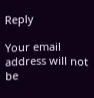Reply

Your email address will not be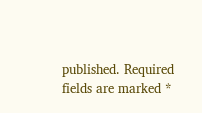published. Required fields are marked *